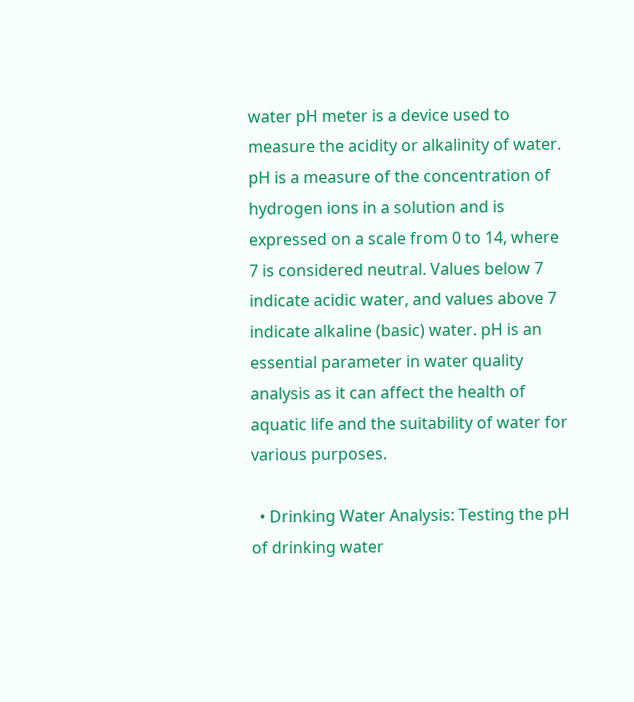water pH meter is a device used to measure the acidity or alkalinity of water. pH is a measure of the concentration of hydrogen ions in a solution and is expressed on a scale from 0 to 14, where 7 is considered neutral. Values below 7 indicate acidic water, and values above 7 indicate alkaline (basic) water. pH is an essential parameter in water quality analysis as it can affect the health of aquatic life and the suitability of water for various purposes.

  • Drinking Water Analysis: Testing the pH of drinking water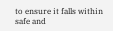to ensure it falls within safe and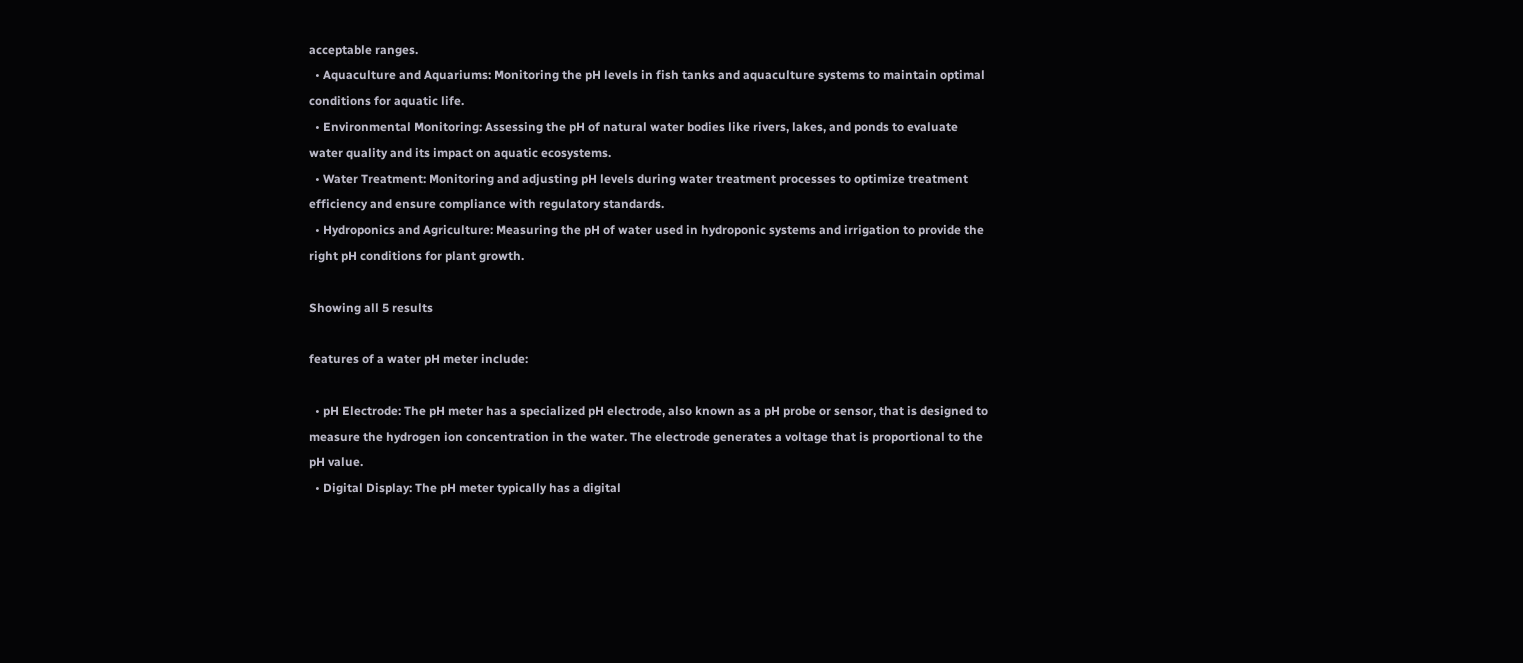acceptable ranges.
  • Aquaculture and Aquariums: Monitoring the pH levels in fish tanks and aquaculture systems to maintain optimal conditions for aquatic life.
  • Environmental Monitoring: Assessing the pH of natural water bodies like rivers, lakes, and ponds to evaluate water quality and its impact on aquatic ecosystems.
  • Water Treatment: Monitoring and adjusting pH levels during water treatment processes to optimize treatment efficiency and ensure compliance with regulatory standards.
  • Hydroponics and Agriculture: Measuring the pH of water used in hydroponic systems and irrigation to provide the right pH conditions for plant growth.

Showing all 5 results

features of a water pH meter include:

  • pH Electrode: The pH meter has a specialized pH electrode, also known as a pH probe or sensor, that is designed to measure the hydrogen ion concentration in the water. The electrode generates a voltage that is proportional to the pH value.
  • Digital Display: The pH meter typically has a digital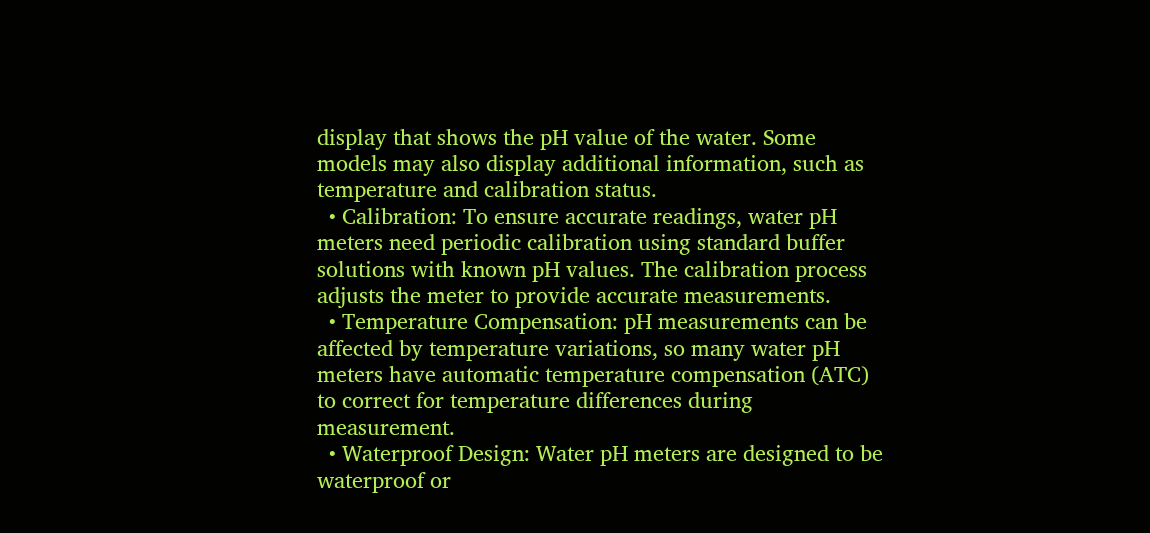display that shows the pH value of the water. Some models may also display additional information, such as temperature and calibration status.
  • Calibration: To ensure accurate readings, water pH meters need periodic calibration using standard buffer solutions with known pH values. The calibration process adjusts the meter to provide accurate measurements.
  • Temperature Compensation: pH measurements can be affected by temperature variations, so many water pH meters have automatic temperature compensation (ATC) to correct for temperature differences during measurement.
  • Waterproof Design: Water pH meters are designed to be waterproof or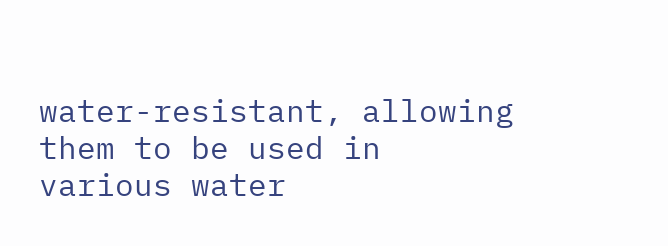water-resistant, allowing them to be used in various water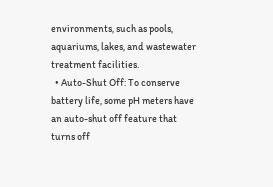environments, such as pools, aquariums, lakes, and wastewater treatment facilities.
  • Auto-Shut Off: To conserve battery life, some pH meters have an auto-shut off feature that turns off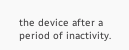the device after a period of inactivity.